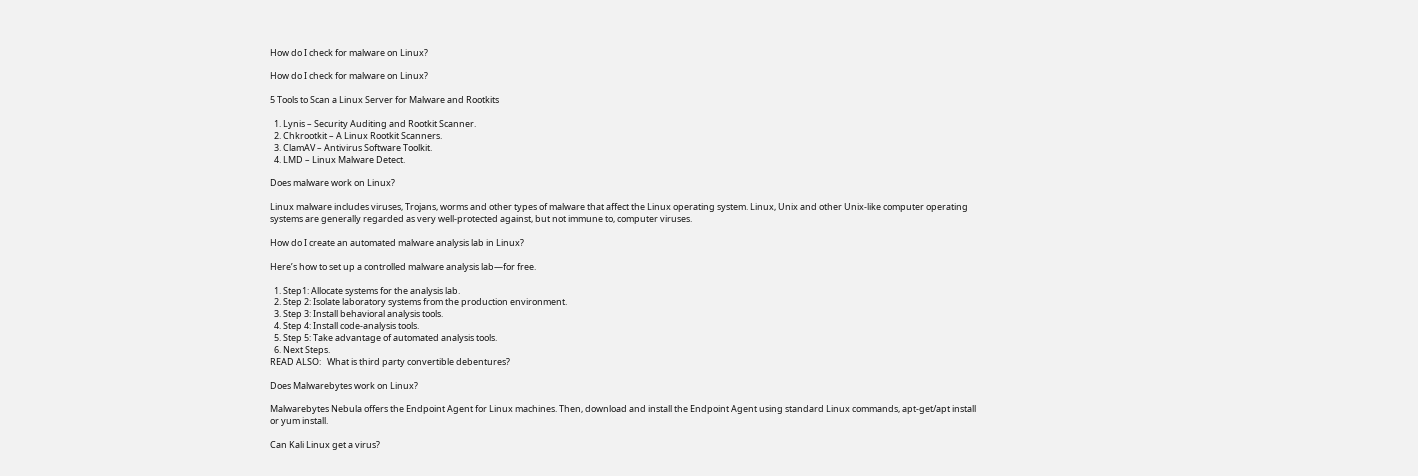How do I check for malware on Linux?

How do I check for malware on Linux?

5 Tools to Scan a Linux Server for Malware and Rootkits

  1. Lynis – Security Auditing and Rootkit Scanner.
  2. Chkrootkit – A Linux Rootkit Scanners.
  3. ClamAV – Antivirus Software Toolkit.
  4. LMD – Linux Malware Detect.

Does malware work on Linux?

Linux malware includes viruses, Trojans, worms and other types of malware that affect the Linux operating system. Linux, Unix and other Unix-like computer operating systems are generally regarded as very well-protected against, but not immune to, computer viruses.

How do I create an automated malware analysis lab in Linux?

Here’s how to set up a controlled malware analysis lab—for free.

  1. Step1: Allocate systems for the analysis lab.
  2. Step 2: Isolate laboratory systems from the production environment.
  3. Step 3: Install behavioral analysis tools.
  4. Step 4: Install code-analysis tools.
  5. Step 5: Take advantage of automated analysis tools.
  6. Next Steps.
READ ALSO:   What is third party convertible debentures?

Does Malwarebytes work on Linux?

Malwarebytes Nebula offers the Endpoint Agent for Linux machines. Then, download and install the Endpoint Agent using standard Linux commands, apt-get/apt install or yum install.

Can Kali Linux get a virus?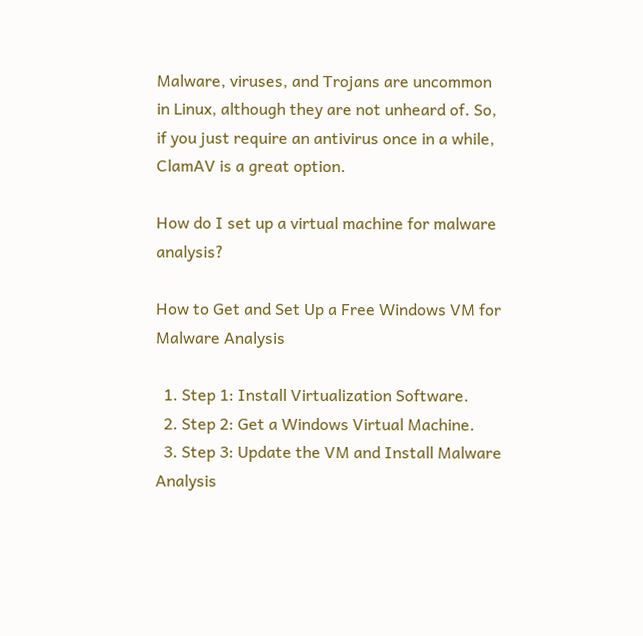Malware, viruses, and Trojans are uncommon in Linux, although they are not unheard of. So, if you just require an antivirus once in a while, ClamAV is a great option.

How do I set up a virtual machine for malware analysis?

How to Get and Set Up a Free Windows VM for Malware Analysis

  1. Step 1: Install Virtualization Software.
  2. Step 2: Get a Windows Virtual Machine.
  3. Step 3: Update the VM and Install Malware Analysis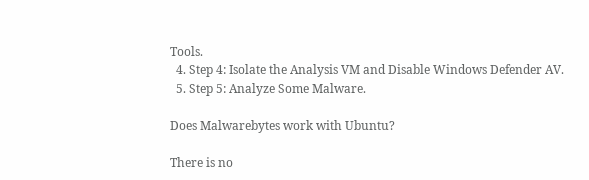Tools.
  4. Step 4: Isolate the Analysis VM and Disable Windows Defender AV.
  5. Step 5: Analyze Some Malware.

Does Malwarebytes work with Ubuntu?

There is no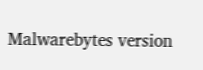Malwarebytes version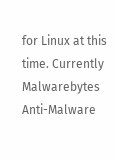for Linux at this time. Currently Malwarebytes Anti-Malware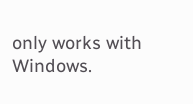only works with Windows.